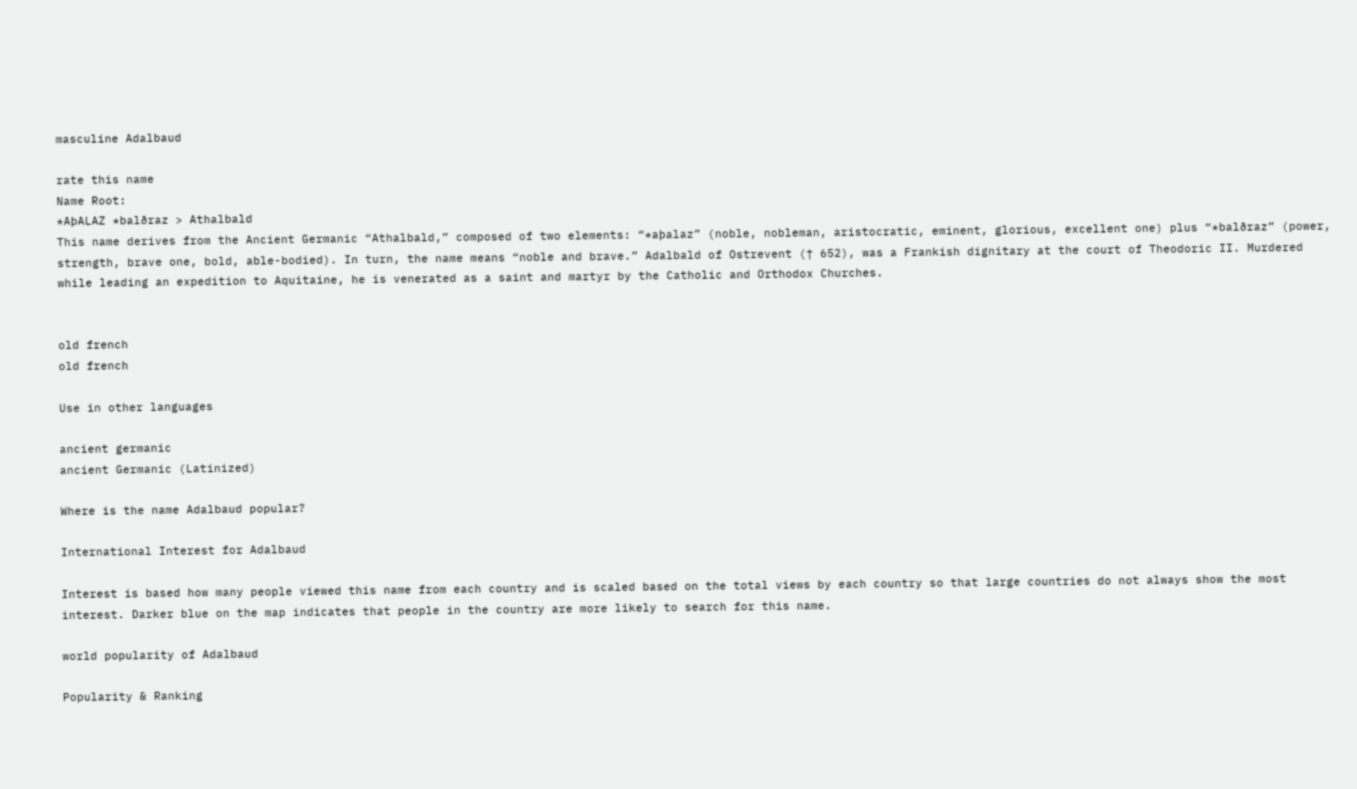masculine Adalbaud

rate this name
Name Root:
*AþALAZ *balðraz > Athalbald
This name derives from the Ancient Germanic “Athalbald,” composed of two elements: “*aþalaz” (noble, nobleman, aristocratic, eminent, glorious, excellent one) plus “*balðraz” (power, strength, brave one, bold, able-bodied). In turn, the name means “noble and brave.” Adalbald of Ostrevent († 652), was a Frankish dignitary at the court of Theodoric II. Murdered while leading an expedition to Aquitaine, he is venerated as a saint and martyr by the Catholic and Orthodox Churches.


old french
old french

Use in other languages

ancient germanic
ancient Germanic (Latinized)

Where is the name Adalbaud popular?

International Interest for Adalbaud

Interest is based how many people viewed this name from each country and is scaled based on the total views by each country so that large countries do not always show the most interest. Darker blue on the map indicates that people in the country are more likely to search for this name.

world popularity of Adalbaud

Popularity & Ranking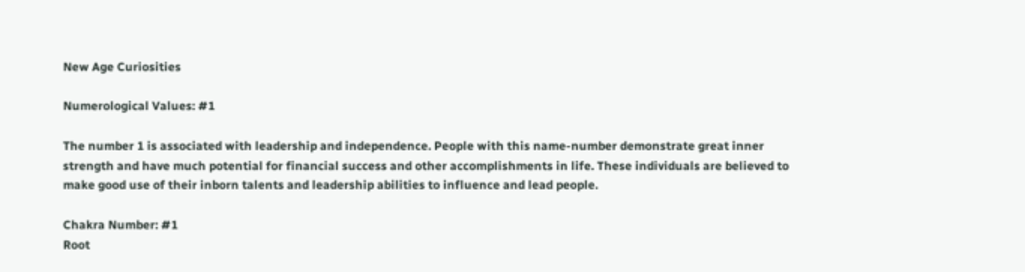New Age Curiosities

Numerological Values: #1

The number 1 is associated with leadership and independence. People with this name-number demonstrate great inner strength and have much potential for financial success and other accomplishments in life. These individuals are believed to make good use of their inborn talents and leadership abilities to influence and lead people.

Chakra Number: #1
Root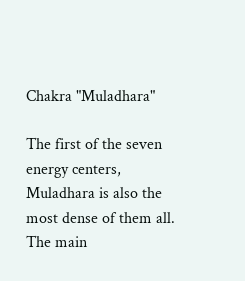Chakra "Muladhara"

The first of the seven energy centers, Muladhara is also the most dense of them all. The main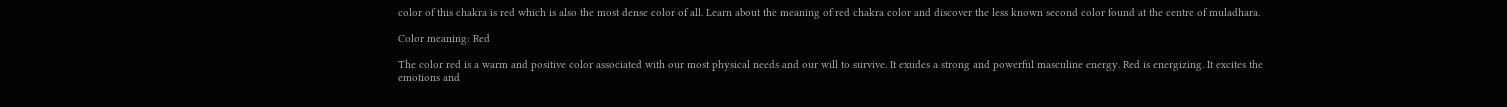color of this chakra is red which is also the most dense color of all. Learn about the meaning of red chakra color and discover the less known second color found at the centre of muladhara.

Color meaning: Red

The color red is a warm and positive color associated with our most physical needs and our will to survive. It exudes a strong and powerful masculine energy. Red is energizing. It excites the emotions and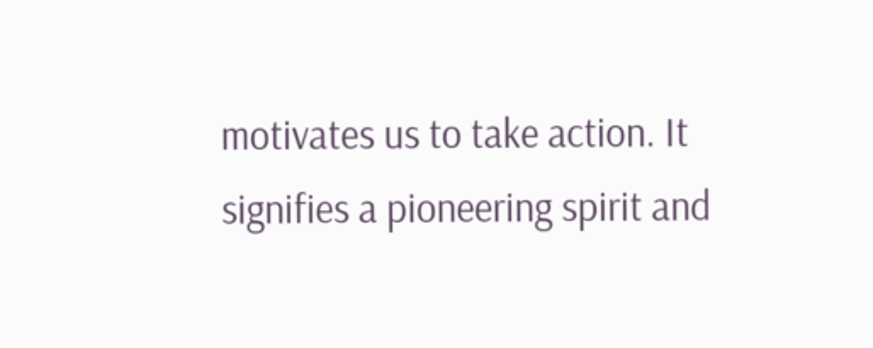motivates us to take action. It signifies a pioneering spirit and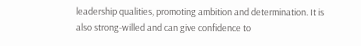leadership qualities, promoting ambition and determination. It is also strong-willed and can give confidence to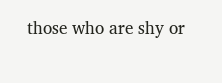those who are shy or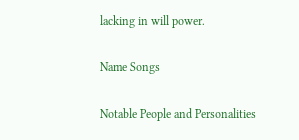lacking in will power.

Name Songs

Notable People and Personalities